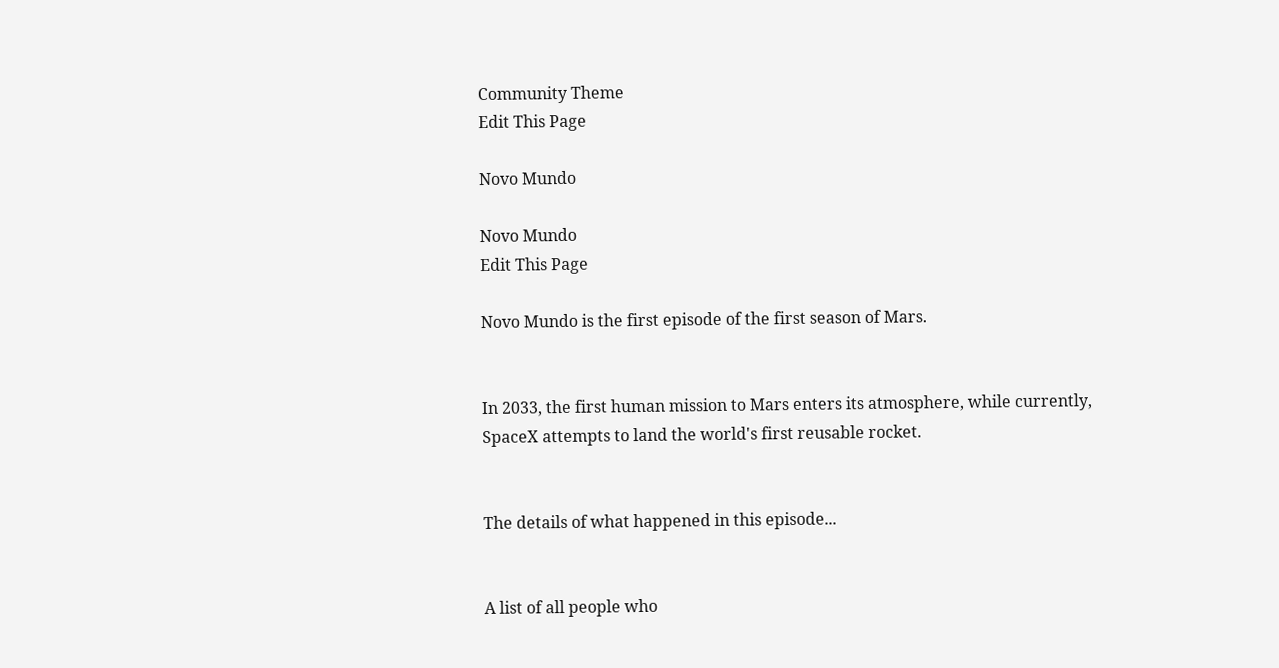Community Theme
Edit This Page

Novo Mundo

Novo Mundo
Edit This Page

Novo Mundo is the first episode of the first season of Mars.


In 2033, the first human mission to Mars enters its atmosphere, while currently, SpaceX attempts to land the world's first reusable rocket.


The details of what happened in this episode...


A list of all people who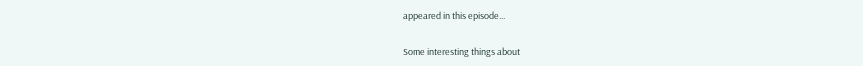appeared in this episode...


Some interesting things about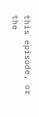this episode, or the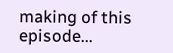making of this episode...